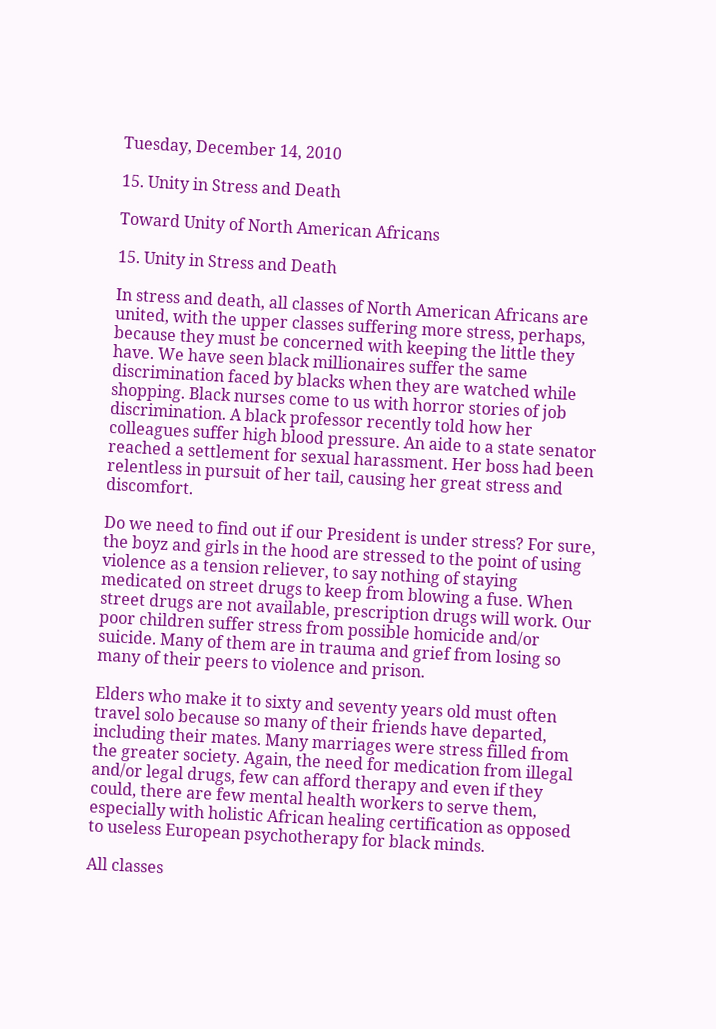Tuesday, December 14, 2010

15. Unity in Stress and Death

Toward Unity of North American Africans

15. Unity in Stress and Death

In stress and death, all classes of North American Africans are united, with the upper classes suffering more stress, perhaps, because they must be concerned with keeping the little they have. We have seen black millionaires suffer the same discrimination faced by blacks when they are watched while shopping. Black nurses come to us with horror stories of job discrimination. A black professor recently told how her colleagues suffer high blood pressure. An aide to a state senator reached a settlement for sexual harassment. Her boss had been relentless in pursuit of her tail, causing her great stress and discomfort.

Do we need to find out if our President is under stress? For sure, the boyz and girls in the hood are stressed to the point of using violence as a tension reliever, to say nothing of staying medicated on street drugs to keep from blowing a fuse. When street drugs are not available, prescription drugs will work. Our poor children suffer stress from possible homicide and/or suicide. Many of them are in trauma and grief from losing so many of their peers to violence and prison.

Elders who make it to sixty and seventy years old must often travel solo because so many of their friends have departed, including their mates. Many marriages were stress filled from the greater society. Again, the need for medication from illegal and/or legal drugs, few can afford therapy and even if they could, there are few mental health workers to serve them, especially with holistic African healing certification as opposed to useless European psychotherapy for black minds.

All classes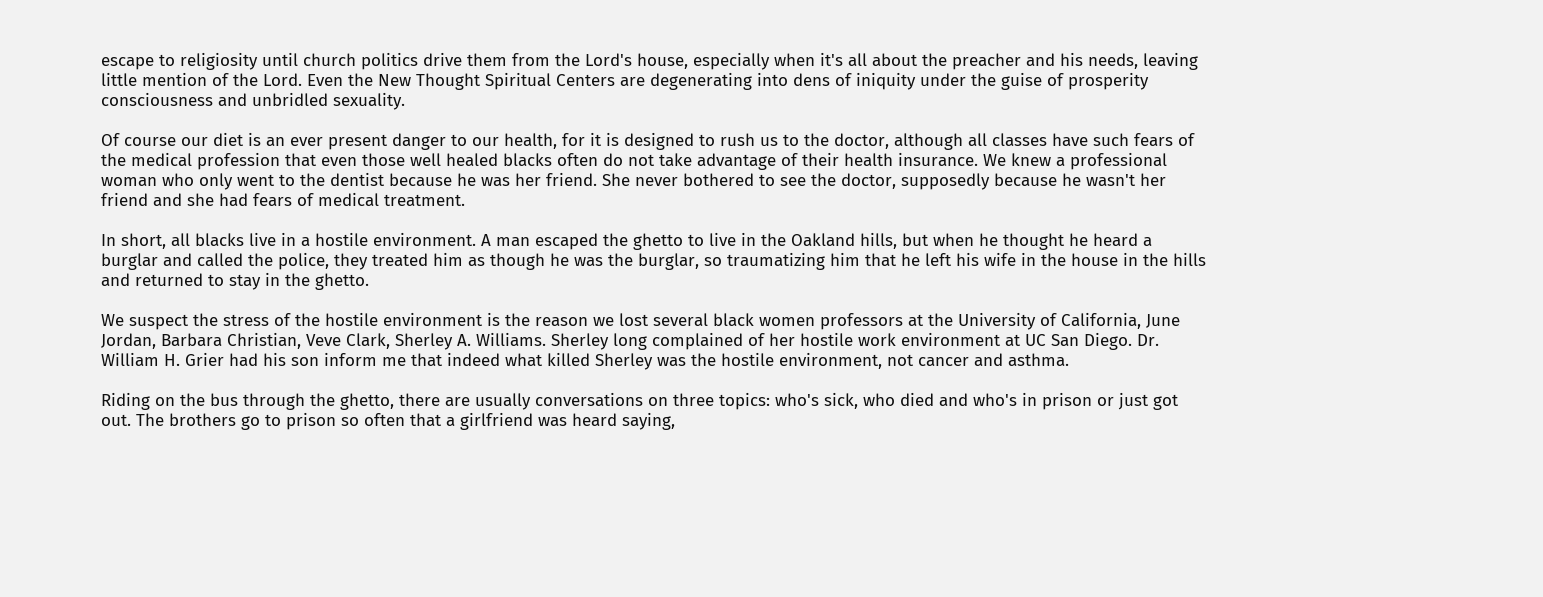escape to religiosity until church politics drive them from the Lord's house, especially when it's all about the preacher and his needs, leaving little mention of the Lord. Even the New Thought Spiritual Centers are degenerating into dens of iniquity under the guise of prosperity consciousness and unbridled sexuality.

Of course our diet is an ever present danger to our health, for it is designed to rush us to the doctor, although all classes have such fears of the medical profession that even those well healed blacks often do not take advantage of their health insurance. We knew a professional woman who only went to the dentist because he was her friend. She never bothered to see the doctor, supposedly because he wasn't her friend and she had fears of medical treatment.

In short, all blacks live in a hostile environment. A man escaped the ghetto to live in the Oakland hills, but when he thought he heard a burglar and called the police, they treated him as though he was the burglar, so traumatizing him that he left his wife in the house in the hills and returned to stay in the ghetto.

We suspect the stress of the hostile environment is the reason we lost several black women professors at the University of California, June Jordan, Barbara Christian, Veve Clark, Sherley A. Williams. Sherley long complained of her hostile work environment at UC San Diego. Dr. William H. Grier had his son inform me that indeed what killed Sherley was the hostile environment, not cancer and asthma.

Riding on the bus through the ghetto, there are usually conversations on three topics: who's sick, who died and who's in prison or just got out. The brothers go to prison so often that a girlfriend was heard saying,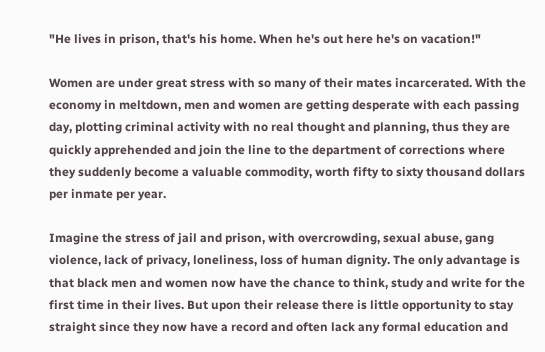"He lives in prison, that's his home. When he's out here he's on vacation!"

Women are under great stress with so many of their mates incarcerated. With the economy in meltdown, men and women are getting desperate with each passing day, plotting criminal activity with no real thought and planning, thus they are quickly apprehended and join the line to the department of corrections where they suddenly become a valuable commodity, worth fifty to sixty thousand dollars per inmate per year.

Imagine the stress of jail and prison, with overcrowding, sexual abuse, gang violence, lack of privacy, loneliness, loss of human dignity. The only advantage is that black men and women now have the chance to think, study and write for the first time in their lives. But upon their release there is little opportunity to stay straight since they now have a record and often lack any formal education and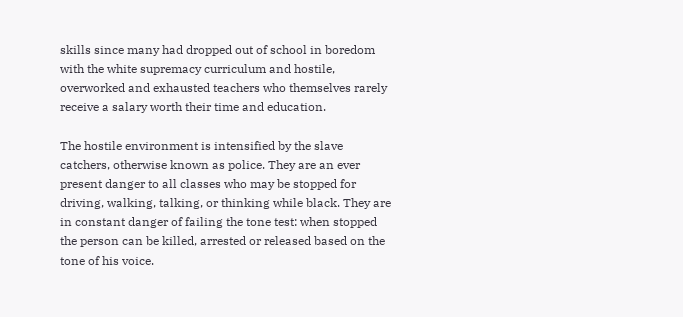skills since many had dropped out of school in boredom with the white supremacy curriculum and hostile, overworked and exhausted teachers who themselves rarely receive a salary worth their time and education.

The hostile environment is intensified by the slave catchers, otherwise known as police. They are an ever present danger to all classes who may be stopped for driving, walking, talking, or thinking while black. They are in constant danger of failing the tone test: when stopped the person can be killed, arrested or released based on the tone of his voice.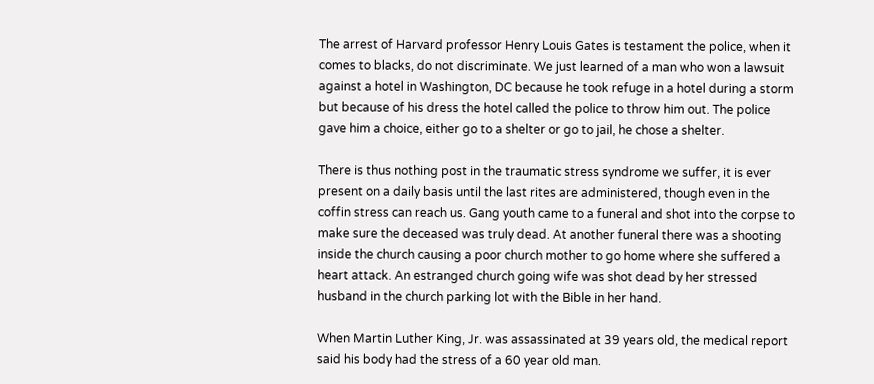The arrest of Harvard professor Henry Louis Gates is testament the police, when it comes to blacks, do not discriminate. We just learned of a man who won a lawsuit against a hotel in Washington, DC because he took refuge in a hotel during a storm but because of his dress the hotel called the police to throw him out. The police gave him a choice, either go to a shelter or go to jail, he chose a shelter.

There is thus nothing post in the traumatic stress syndrome we suffer, it is ever present on a daily basis until the last rites are administered, though even in the coffin stress can reach us. Gang youth came to a funeral and shot into the corpse to make sure the deceased was truly dead. At another funeral there was a shooting inside the church causing a poor church mother to go home where she suffered a heart attack. An estranged church going wife was shot dead by her stressed husband in the church parking lot with the Bible in her hand.

When Martin Luther King, Jr. was assassinated at 39 years old, the medical report said his body had the stress of a 60 year old man.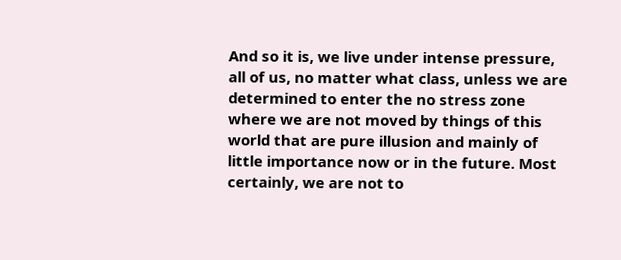And so it is, we live under intense pressure, all of us, no matter what class, unless we are determined to enter the no stress zone where we are not moved by things of this world that are pure illusion and mainly of little importance now or in the future. Most certainly, we are not to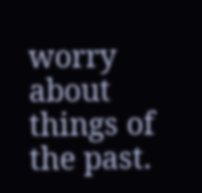worry about things of the past.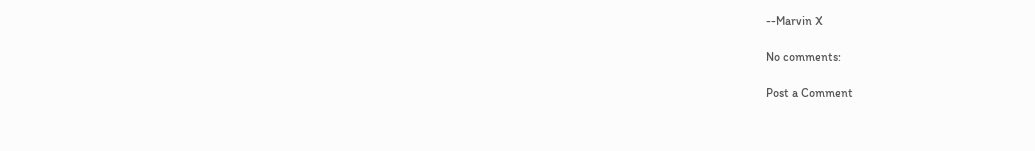--Marvin X

No comments:

Post a Comment